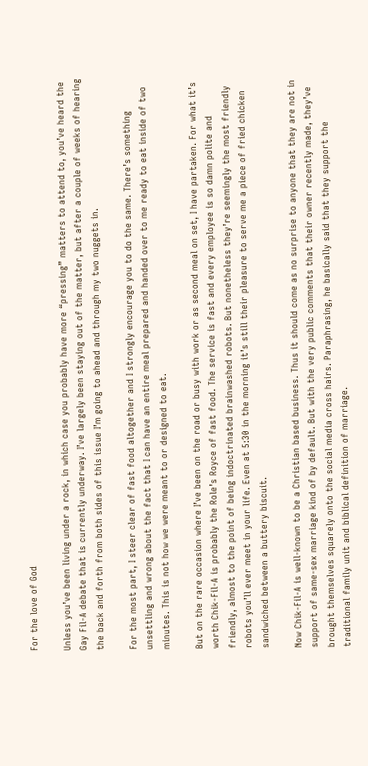For the love of God

Unless you’ve been living under a rock, in which case you probably have more “pressing” matters to attend to, you’ve heard the Gay Fil-A debate that is currently underway. I’ve largely been staying out of the matter, but after a couple of weeks of hearing the back and forth from both sides of this issue I’m going to ahead and through my two nuggets in.

For the most part, I steer clear of fast food altogether and I strongly encourage you to do the same. There’s something unsettling and wrong about the fact that I can have an entire meal prepared and handed over to me ready to eat inside of two minutes. This is not how we were meant to or designed to eat.

But on the rare occasion where I’ve been on the road or busy with work or as second meal on set, I have partaken. For what it’s worth Chik-Fil-A is probably the Role’s Royce of fast food. The service is fast and every employee is so damn polite and friendly, almost to the point of being indoctrinated brainwashed robots. But nonetheless they’re seemingly the most friendly robots you’ll ever meet in your life. Even at 5:30 in the morning it’s still their pleasure to serve me a piece of fried chicken sandwiched between a buttery biscuit.

Now Chik-Fil-A is well-known to be a Christian based business. Thus it should come as no surprise to anyone that they are not in support of same-sex marriage kind of by default. But with the very public comments that their owner recently made, they’ve brought themselves squarely onto the social media cross hairs. Paraphrasing, he basically said that they support the traditional family unit and biblical definition of marriage.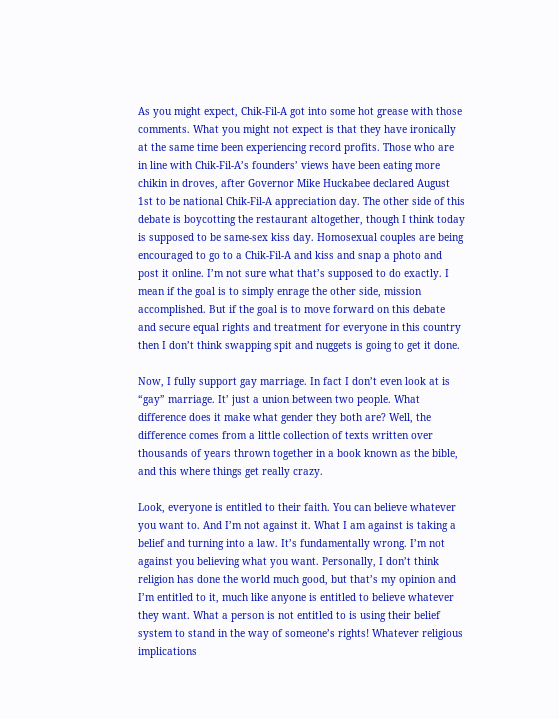As you might expect, Chik-Fil-A got into some hot grease with those comments. What you might not expect is that they have ironically at the same time been experiencing record profits. Those who are in line with Chik-Fil-A’s founders’ views have been eating more chikin in droves, after Governor Mike Huckabee declared August 1st to be national Chik-Fil-A appreciation day. The other side of this debate is boycotting the restaurant altogether, though I think today is supposed to be same-sex kiss day. Homosexual couples are being encouraged to go to a Chik-Fil-A and kiss and snap a photo and post it online. I’m not sure what that’s supposed to do exactly. I mean if the goal is to simply enrage the other side, mission accomplished. But if the goal is to move forward on this debate and secure equal rights and treatment for everyone in this country then I don’t think swapping spit and nuggets is going to get it done.

Now, I fully support gay marriage. In fact I don’t even look at is “gay” marriage. It’ just a union between two people. What difference does it make what gender they both are? Well, the difference comes from a little collection of texts written over thousands of years thrown together in a book known as the bible, and this where things get really crazy.

Look, everyone is entitled to their faith. You can believe whatever you want to. And I’m not against it. What I am against is taking a belief and turning into a law. It’s fundamentally wrong. I’m not against you believing what you want. Personally, I don’t think religion has done the world much good, but that’s my opinion and I’m entitled to it, much like anyone is entitled to believe whatever they want. What a person is not entitled to is using their belief system to stand in the way of someone’s rights! Whatever religious implications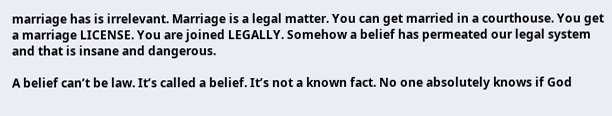marriage has is irrelevant. Marriage is a legal matter. You can get married in a courthouse. You get a marriage LICENSE. You are joined LEGALLY. Somehow a belief has permeated our legal system and that is insane and dangerous.

A belief can’t be law. It’s called a belief. It’s not a known fact. No one absolutely knows if God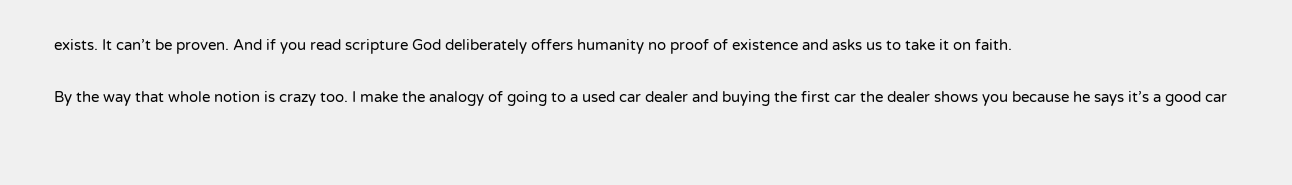exists. It can’t be proven. And if you read scripture God deliberately offers humanity no proof of existence and asks us to take it on faith.

By the way that whole notion is crazy too. I make the analogy of going to a used car dealer and buying the first car the dealer shows you because he says it’s a good car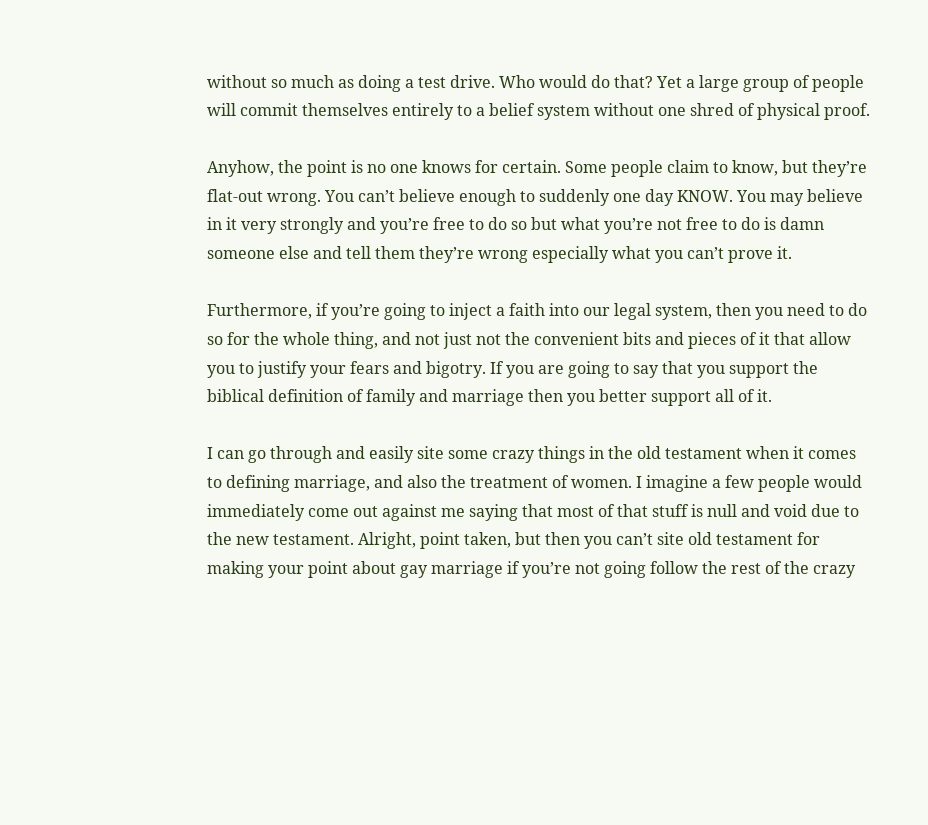without so much as doing a test drive. Who would do that? Yet a large group of people will commit themselves entirely to a belief system without one shred of physical proof.

Anyhow, the point is no one knows for certain. Some people claim to know, but they’re flat-out wrong. You can’t believe enough to suddenly one day KNOW. You may believe in it very strongly and you’re free to do so but what you’re not free to do is damn someone else and tell them they’re wrong especially what you can’t prove it.

Furthermore, if you’re going to inject a faith into our legal system, then you need to do so for the whole thing, and not just not the convenient bits and pieces of it that allow you to justify your fears and bigotry. If you are going to say that you support the biblical definition of family and marriage then you better support all of it.

I can go through and easily site some crazy things in the old testament when it comes to defining marriage, and also the treatment of women. I imagine a few people would immediately come out against me saying that most of that stuff is null and void due to the new testament. Alright, point taken, but then you can’t site old testament for making your point about gay marriage if you’re not going follow the rest of the crazy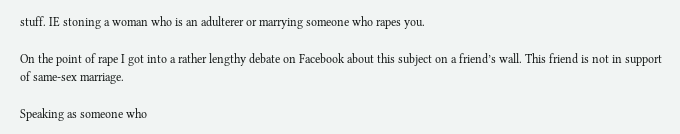stuff. IE stoning a woman who is an adulterer or marrying someone who rapes you.

On the point of rape I got into a rather lengthy debate on Facebook about this subject on a friend’s wall. This friend is not in support of same-sex marriage.

Speaking as someone who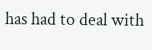has had to deal with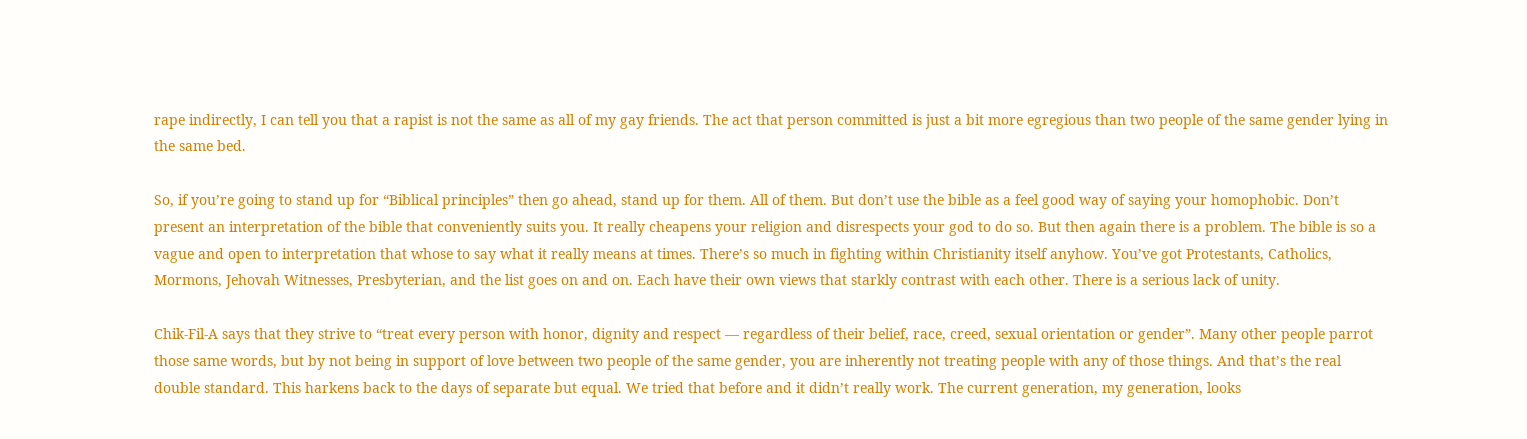rape indirectly, I can tell you that a rapist is not the same as all of my gay friends. The act that person committed is just a bit more egregious than two people of the same gender lying in the same bed.

So, if you’re going to stand up for “Biblical principles” then go ahead, stand up for them. All of them. But don’t use the bible as a feel good way of saying your homophobic. Don’t present an interpretation of the bible that conveniently suits you. It really cheapens your religion and disrespects your god to do so. But then again there is a problem. The bible is so a vague and open to interpretation that whose to say what it really means at times. There’s so much in fighting within Christianity itself anyhow. You’ve got Protestants, Catholics, Mormons, Jehovah Witnesses, Presbyterian, and the list goes on and on. Each have their own views that starkly contrast with each other. There is a serious lack of unity.

Chik-Fil-A says that they strive to “treat every person with honor, dignity and respect — regardless of their belief, race, creed, sexual orientation or gender”. Many other people parrot those same words, but by not being in support of love between two people of the same gender, you are inherently not treating people with any of those things. And that’s the real double standard. This harkens back to the days of separate but equal. We tried that before and it didn’t really work. The current generation, my generation, looks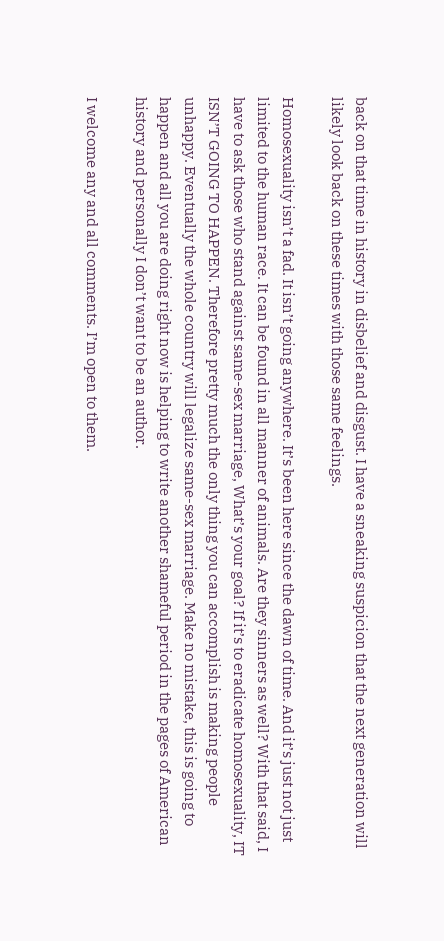back on that time in history in disbelief and disgust. I have a sneaking suspicion that the next generation will likely look back on these times with those same feelings.

Homosexuality isn’t a fad. It isn’t going anywhere. It’s been here since the dawn of time. And it’s just not just limited to the human race. It can be found in all manner of animals. Are they sinners as well? With that said, I have to ask those who stand against same-sex marriage, What’s your goal? If it’s to eradicate homosexuality, IT ISN’T GOING TO HAPPEN. Therefore pretty much the only thing you can accomplish is making people unhappy. Eventually the whole country will legalize same-sex marriage. Make no mistake, this is going to happen and all you are doing right now is helping to write another shameful period in the pages of American history and personally I don’t want to be an author.

I welcome any and all comments. I’m open to them.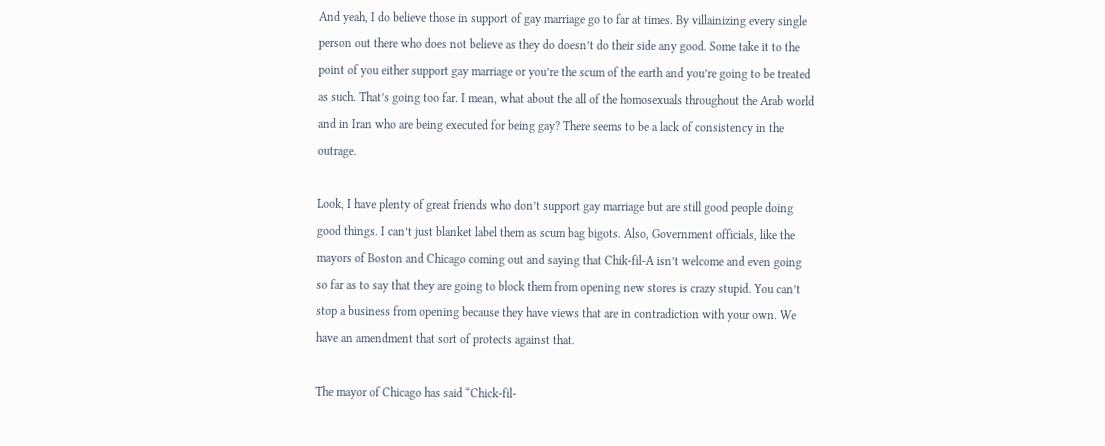And yeah, I do believe those in support of gay marriage go to far at times. By villainizing every single person out there who does not believe as they do doesn’t do their side any good. Some take it to the point of you either support gay marriage or you’re the scum of the earth and you’re going to be treated as such. That’s going too far. I mean, what about the all of the homosexuals throughout the Arab world and in Iran who are being executed for being gay? There seems to be a lack of consistency in the outrage.

Look, I have plenty of great friends who don’t support gay marriage but are still good people doing good things. I can’t just blanket label them as scum bag bigots. Also, Government officials, like the mayors of Boston and Chicago coming out and saying that Chik-fil-A isn’t welcome and even going so far as to say that they are going to block them from opening new stores is crazy stupid. You can’t stop a business from opening because they have views that are in contradiction with your own. We have an amendment that sort of protects against that.

The mayor of Chicago has said “Chick-fil-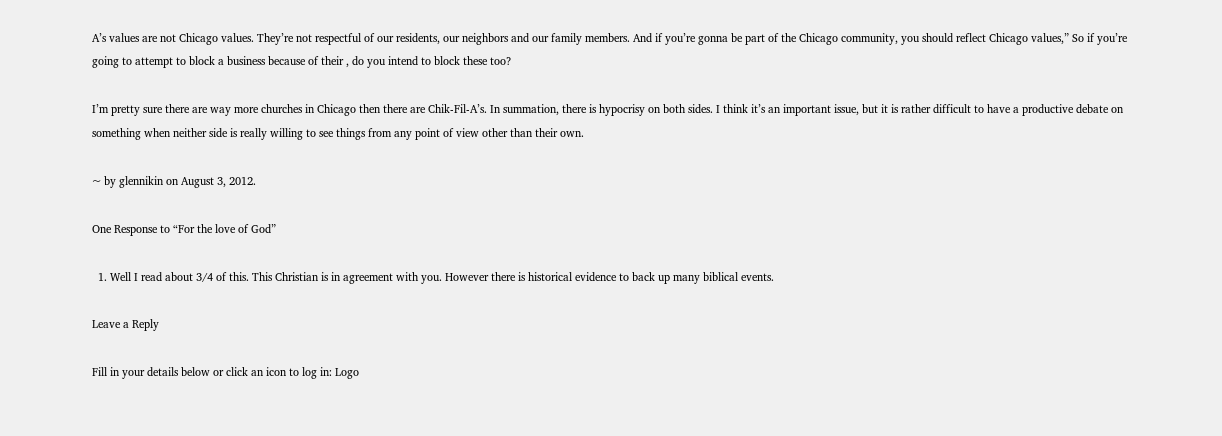A’s values are not Chicago values. They’re not respectful of our residents, our neighbors and our family members. And if you’re gonna be part of the Chicago community, you should reflect Chicago values,” So if you’re going to attempt to block a business because of their , do you intend to block these too?

I’m pretty sure there are way more churches in Chicago then there are Chik-Fil-A’s. In summation, there is hypocrisy on both sides. I think it’s an important issue, but it is rather difficult to have a productive debate on something when neither side is really willing to see things from any point of view other than their own.

~ by glennikin on August 3, 2012.

One Response to “For the love of God”

  1. Well I read about 3/4 of this. This Christian is in agreement with you. However there is historical evidence to back up many biblical events.

Leave a Reply

Fill in your details below or click an icon to log in: Logo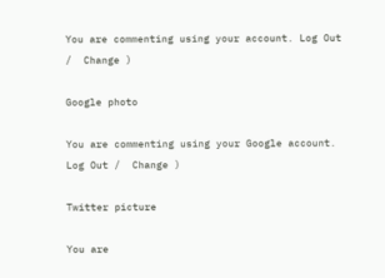You are commenting using your account. Log Out /  Change )

Google photo

You are commenting using your Google account. Log Out /  Change )

Twitter picture

You are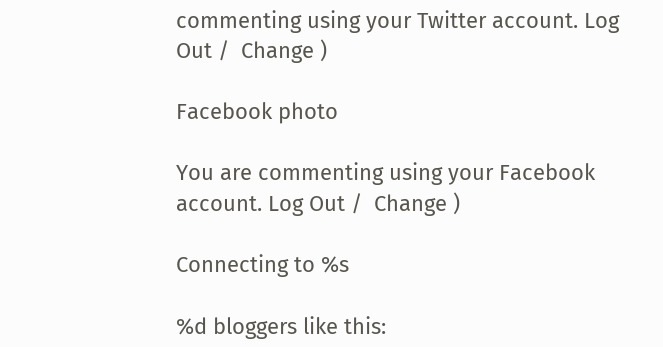commenting using your Twitter account. Log Out /  Change )

Facebook photo

You are commenting using your Facebook account. Log Out /  Change )

Connecting to %s

%d bloggers like this: